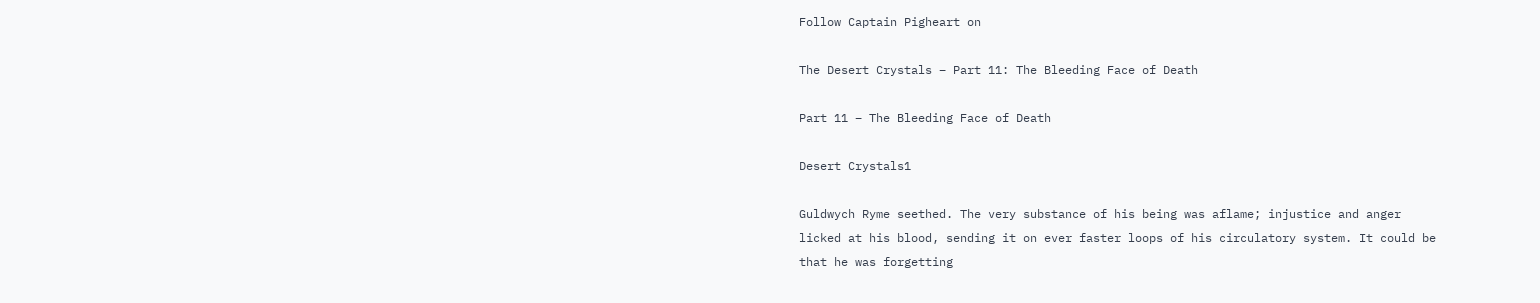Follow Captain Pigheart on

The Desert Crystals – Part 11: The Bleeding Face of Death

Part 11 – The Bleeding Face of Death

Desert Crystals1

Guldwych Ryme seethed. The very substance of his being was aflame; injustice and anger licked at his blood, sending it on ever faster loops of his circulatory system. It could be that he was forgetting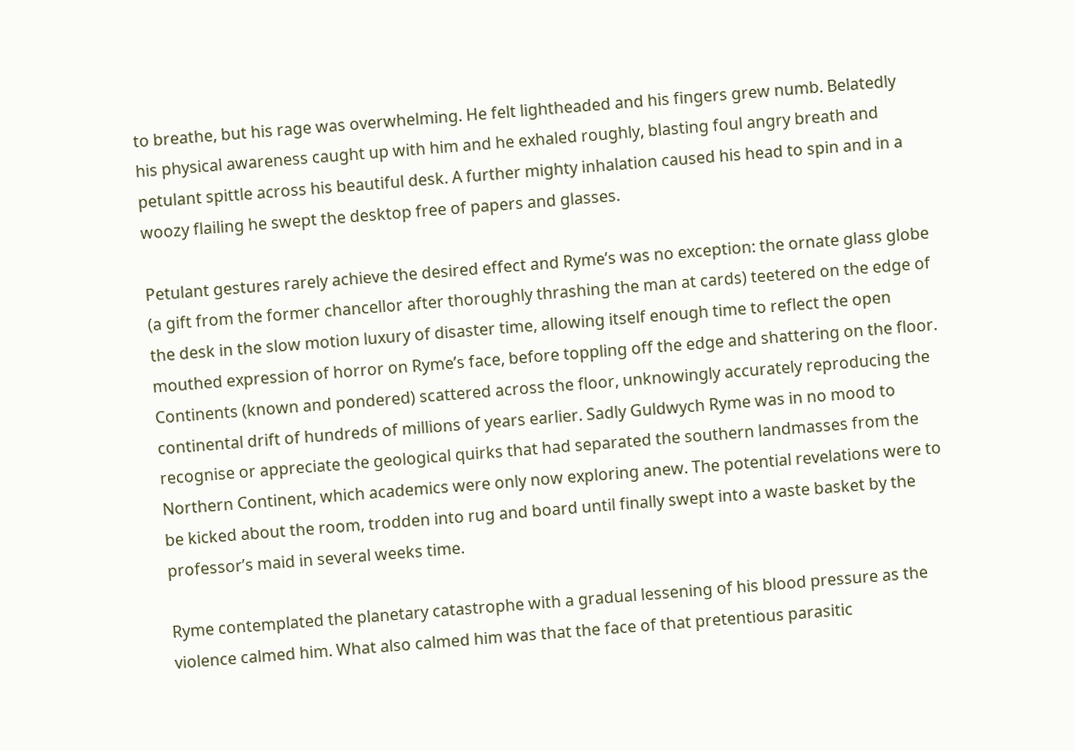to breathe, but his rage was overwhelming. He felt lightheaded and his fingers grew numb. Belatedly his physical awareness caught up with him and he exhaled roughly, blasting foul angry breath and petulant spittle across his beautiful desk. A further mighty inhalation caused his head to spin and in a woozy flailing he swept the desktop free of papers and glasses.

Petulant gestures rarely achieve the desired effect and Ryme’s was no exception: the ornate glass globe (a gift from the former chancellor after thoroughly thrashing the man at cards) teetered on the edge of the desk in the slow motion luxury of disaster time, allowing itself enough time to reflect the open mouthed expression of horror on Ryme’s face, before toppling off the edge and shattering on the floor. Continents (known and pondered) scattered across the floor, unknowingly accurately reproducing the continental drift of hundreds of millions of years earlier. Sadly Guldwych Ryme was in no mood to recognise or appreciate the geological quirks that had separated the southern landmasses from the Northern Continent, which academics were only now exploring anew. The potential revelations were to be kicked about the room, trodden into rug and board until finally swept into a waste basket by the professor’s maid in several weeks time.

Ryme contemplated the planetary catastrophe with a gradual lessening of his blood pressure as the violence calmed him. What also calmed him was that the face of that pretentious parasitic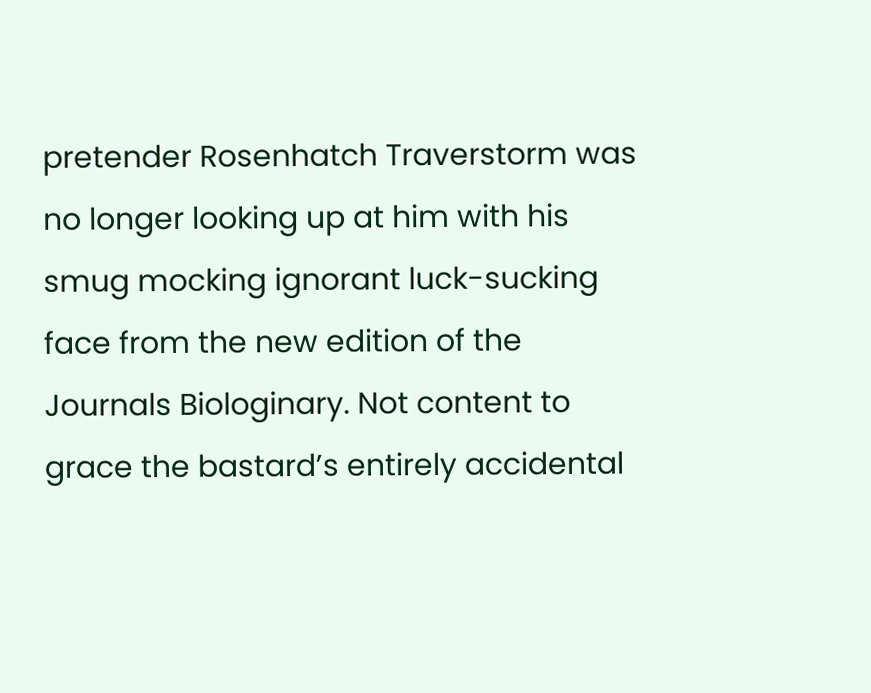pretender Rosenhatch Traverstorm was no longer looking up at him with his smug mocking ignorant luck-sucking face from the new edition of the Journals Biologinary. Not content to grace the bastard’s entirely accidental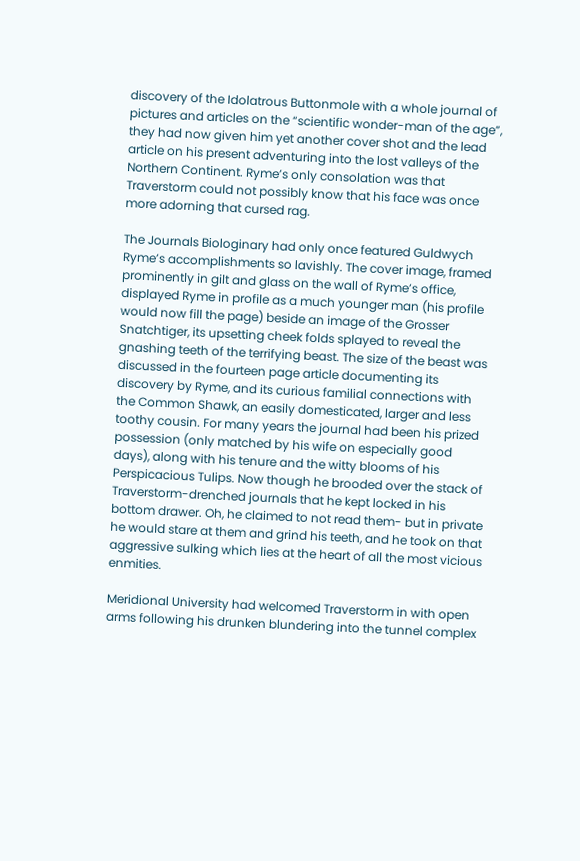discovery of the Idolatrous Buttonmole with a whole journal of pictures and articles on the “scientific wonder-man of the age”, they had now given him yet another cover shot and the lead article on his present adventuring into the lost valleys of the Northern Continent. Ryme’s only consolation was that Traverstorm could not possibly know that his face was once more adorning that cursed rag.

The Journals Biologinary had only once featured Guldwych Ryme’s accomplishments so lavishly. The cover image, framed prominently in gilt and glass on the wall of Ryme’s office, displayed Ryme in profile as a much younger man (his profile would now fill the page) beside an image of the Grosser Snatchtiger, its upsetting cheek folds splayed to reveal the gnashing teeth of the terrifying beast. The size of the beast was discussed in the fourteen page article documenting its discovery by Ryme, and its curious familial connections with the Common Shawk, an easily domesticated, larger and less toothy cousin. For many years the journal had been his prized possession (only matched by his wife on especially good days), along with his tenure and the witty blooms of his Perspicacious Tulips. Now though he brooded over the stack of Traverstorm-drenched journals that he kept locked in his bottom drawer. Oh, he claimed to not read them- but in private he would stare at them and grind his teeth, and he took on that aggressive sulking which lies at the heart of all the most vicious enmities.

Meridional University had welcomed Traverstorm in with open arms following his drunken blundering into the tunnel complex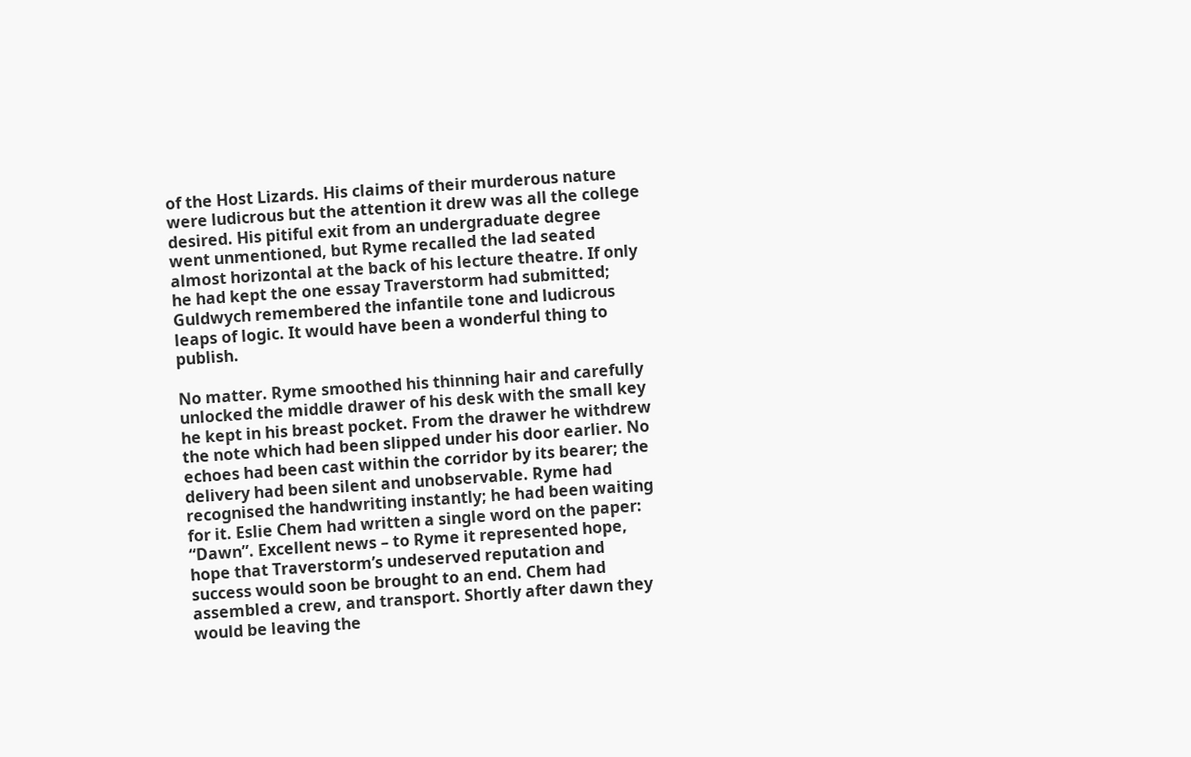of the Host Lizards. His claims of their murderous nature were ludicrous but the attention it drew was all the college desired. His pitiful exit from an undergraduate degree went unmentioned, but Ryme recalled the lad seated almost horizontal at the back of his lecture theatre. If only he had kept the one essay Traverstorm had submitted; Guldwych remembered the infantile tone and ludicrous leaps of logic. It would have been a wonderful thing to publish.

No matter. Ryme smoothed his thinning hair and carefully unlocked the middle drawer of his desk with the small key he kept in his breast pocket. From the drawer he withdrew the note which had been slipped under his door earlier. No echoes had been cast within the corridor by its bearer; the delivery had been silent and unobservable. Ryme had recognised the handwriting instantly; he had been waiting for it. Eslie Chem had written a single word on the paper: “Dawn”. Excellent news – to Ryme it represented hope, hope that Traverstorm’s undeserved reputation and success would soon be brought to an end. Chem had assembled a crew, and transport. Shortly after dawn they would be leaving the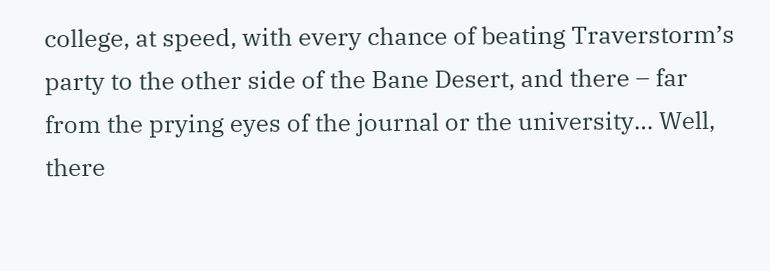college, at speed, with every chance of beating Traverstorm’s party to the other side of the Bane Desert, and there – far from the prying eyes of the journal or the university… Well, there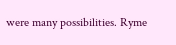were many possibilities. Ryme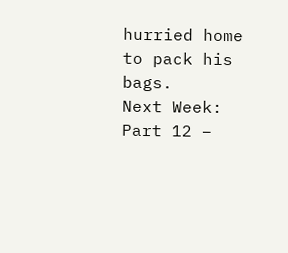hurried home to pack his bags.
Next Week: Part 12 –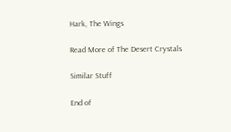Hark, The Wings

Read More of The Desert Crystals

Similar Stuff

End of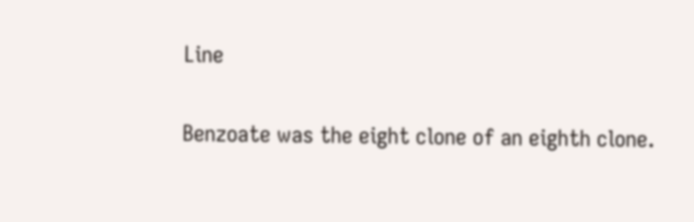Line

Benzoate was the eight clone of an eighth clone.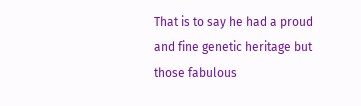That is to say he had a proud and fine genetic heritage but those fabulous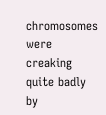chromosomes were creaking quite badly by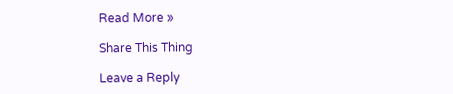Read More »

Share This Thing

Leave a Reply